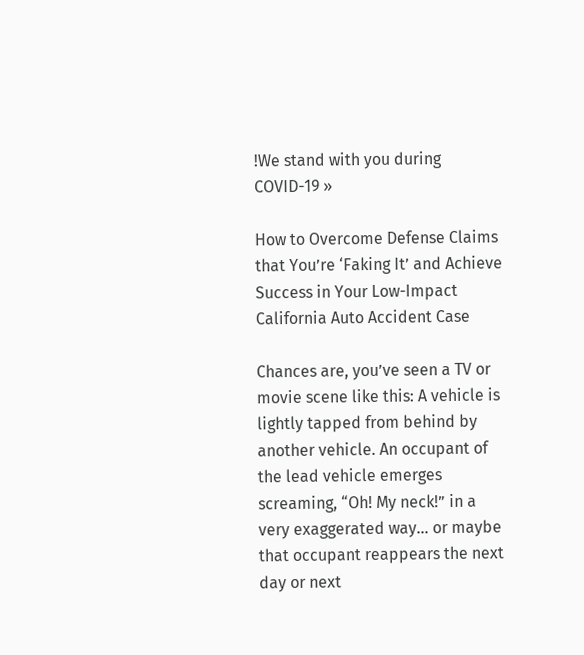!We stand with you during COVID-19 »

How to Overcome Defense Claims that You’re ‘Faking It’ and Achieve Success in Your Low-Impact California Auto Accident Case

Chances are, you’ve seen a TV or movie scene like this: A vehicle is lightly tapped from behind by another vehicle. An occupant of the lead vehicle emerges screaming, “Oh! My neck!” in a very exaggerated way… or maybe that occupant reappears the next day or next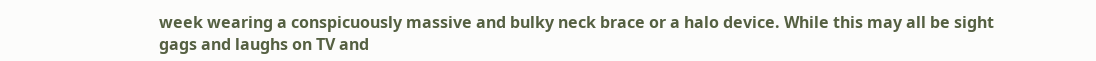week wearing a conspicuously massive and bulky neck brace or a halo device. While this may all be sight gags and laughs on TV and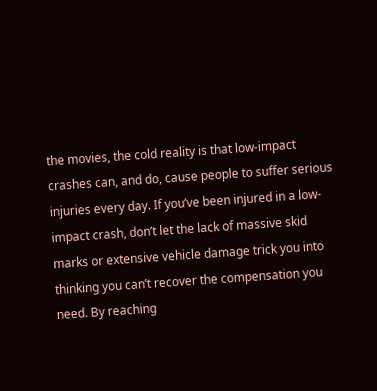the movies, the cold reality is that low-impact crashes can, and do, cause people to suffer serious injuries every day. If you’ve been injured in a low-impact crash, don’t let the lack of massive skid marks or extensive vehicle damage trick you into thinking you can’t recover the compensation you need. By reaching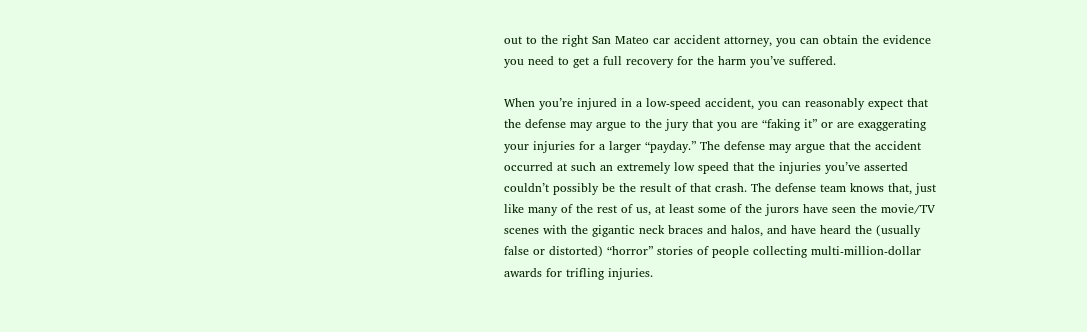out to the right San Mateo car accident attorney, you can obtain the evidence you need to get a full recovery for the harm you’ve suffered.

When you’re injured in a low-speed accident, you can reasonably expect that the defense may argue to the jury that you are “faking it” or are exaggerating your injuries for a larger “payday.” The defense may argue that the accident occurred at such an extremely low speed that the injuries you’ve asserted couldn’t possibly be the result of that crash. The defense team knows that, just like many of the rest of us, at least some of the jurors have seen the movie/TV scenes with the gigantic neck braces and halos, and have heard the (usually false or distorted) “horror” stories of people collecting multi-million-dollar awards for trifling injuries.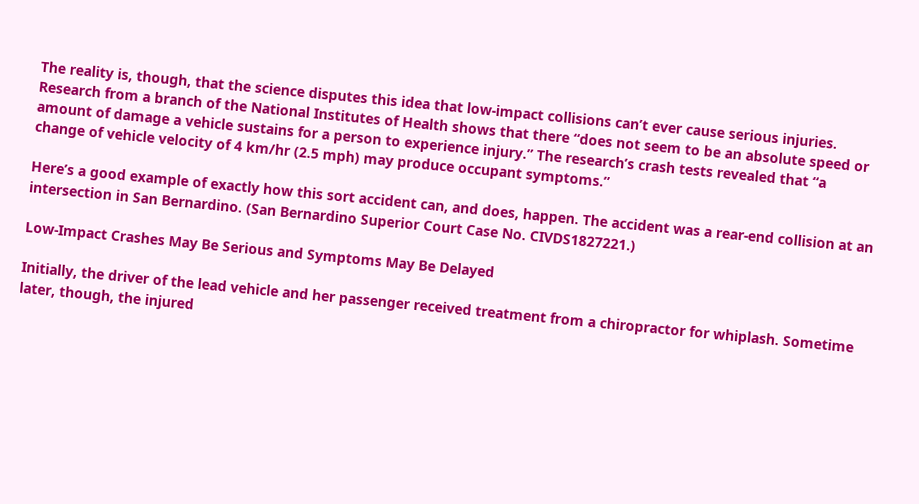The reality is, though, that the science disputes this idea that low-impact collisions can’t ever cause serious injuries. Research from a branch of the National Institutes of Health shows that there “does not seem to be an absolute speed or amount of damage a vehicle sustains for a person to experience injury.” The research’s crash tests revealed that “a change of vehicle velocity of 4 km/hr (2.5 mph) may produce occupant symptoms.”

Here’s a good example of exactly how this sort accident can, and does, happen. The accident was a rear-end collision at an intersection in San Bernardino. (San Bernardino Superior Court Case No. CIVDS1827221.)

Low-Impact Crashes May Be Serious and Symptoms May Be Delayed

Initially, the driver of the lead vehicle and her passenger received treatment from a chiropractor for whiplash. Sometime later, though, the injured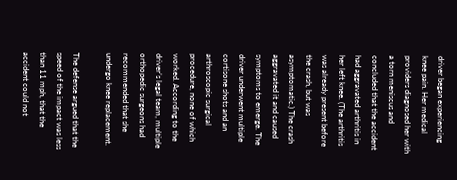driver began experiencing knee pain. Her medical providers diagnosed her with a torn meniscus and concluded that the accident had aggravated arthritis in her left knee. (The arthritis was already present before the crash, but was asymptomatic.) The crash aggravated it and caused symptoms to emerge. The driver underwent multiple cortisone shots and an arthroscopic surgical procedure, none of which worked. According to the driver’s legal team, multiple orthopedic surgeons had recommended that she undergo knee replacement.

The defense argued that the speed of the impact was less than 11 mph, that the accident could not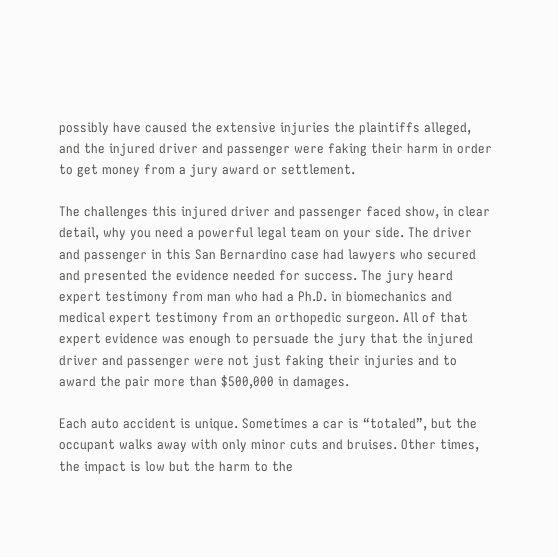possibly have caused the extensive injuries the plaintiffs alleged, and the injured driver and passenger were faking their harm in order to get money from a jury award or settlement.

The challenges this injured driver and passenger faced show, in clear detail, why you need a powerful legal team on your side. The driver and passenger in this San Bernardino case had lawyers who secured and presented the evidence needed for success. The jury heard expert testimony from man who had a Ph.D. in biomechanics and medical expert testimony from an orthopedic surgeon. All of that expert evidence was enough to persuade the jury that the injured driver and passenger were not just faking their injuries and to award the pair more than $500,000 in damages.

Each auto accident is unique. Sometimes a car is “totaled”, but the occupant walks away with only minor cuts and bruises. Other times, the impact is low but the harm to the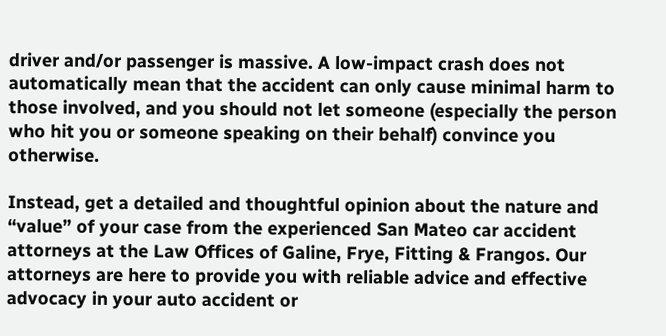driver and/or passenger is massive. A low-impact crash does not automatically mean that the accident can only cause minimal harm to those involved, and you should not let someone (especially the person who hit you or someone speaking on their behalf) convince you otherwise.

Instead, get a detailed and thoughtful opinion about the nature and “value” of your case from the experienced San Mateo car accident attorneys at the Law Offices of Galine, Frye, Fitting & Frangos. Our attorneys are here to provide you with reliable advice and effective advocacy in your auto accident or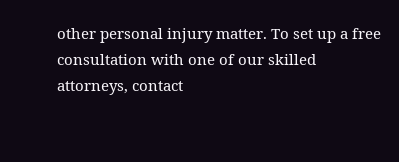other personal injury matter. To set up a free consultation with one of our skilled attorneys, contact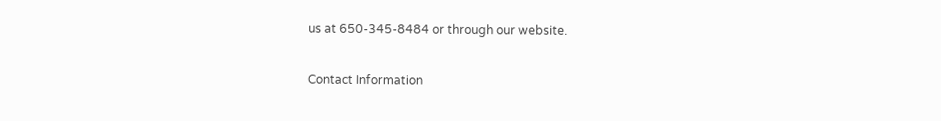us at 650-345-8484 or through our website.

Contact Information